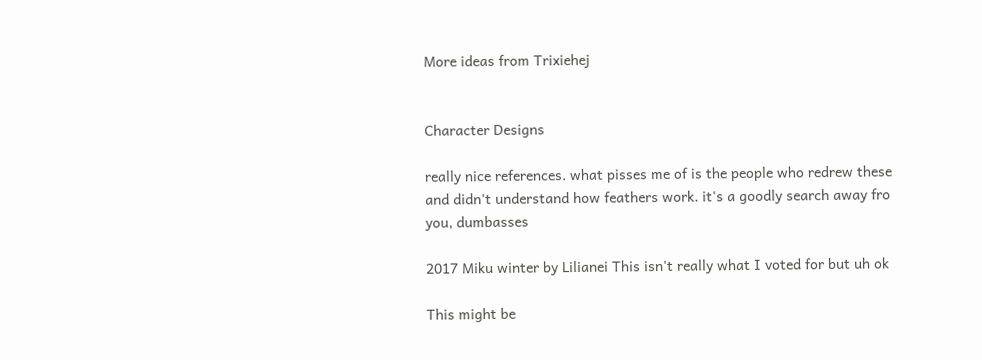More ideas from Trixiehej


Character Designs

really nice references. what pisses me of is the people who redrew these and didn't understand how feathers work. it's a goodly search away fro you, dumbasses

2017 Miku winter by Lilianei This isn't really what I voted for but uh ok

This might be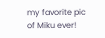my favorite pic of Miku ever!